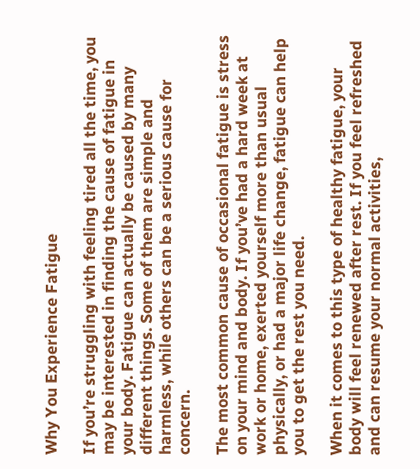Why You Experience Fatigue

If you’re struggling with feeling tired all the time, you may be interested in finding the cause of fatigue in your body. Fatigue can actually be caused by many different things. Some of them are simple and harmless, while others can be a serious cause for concern.

The most common cause of occasional fatigue is stress on your mind and body. If you’ve had a hard week at work or home, exerted yourself more than usual physically, or had a major life change, fatigue can help you to get the rest you need.

When it comes to this type of healthy fatigue, your body will feel renewed after rest. If you feel refreshed and can resume your normal activities,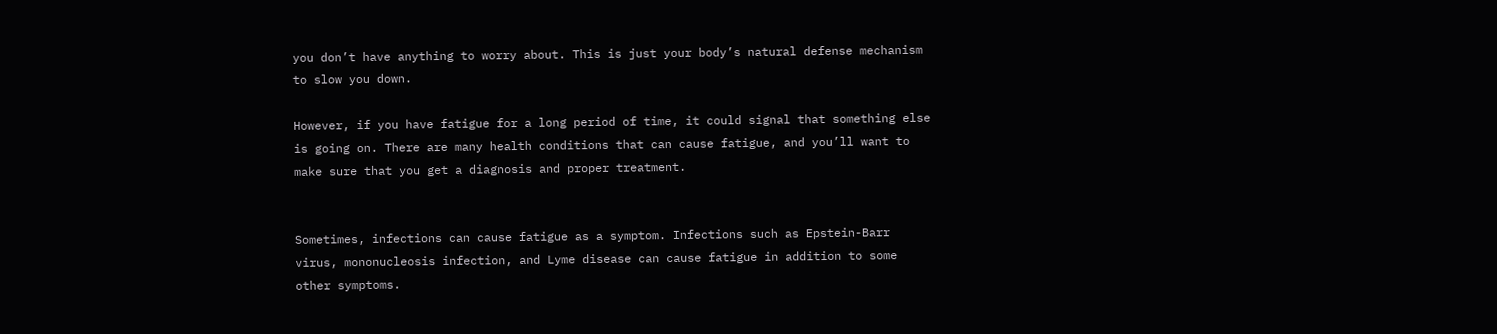you don’t have anything to worry about. This is just your body’s natural defense mechanism to slow you down.

However, if you have fatigue for a long period of time, it could signal that something else is going on. There are many health conditions that can cause fatigue, and you’ll want to make sure that you get a diagnosis and proper treatment.


Sometimes, infections can cause fatigue as a symptom. Infections such as Epstein-Barr virus, mononucleosis infection, and Lyme disease can cause fatigue in addition to some other symptoms.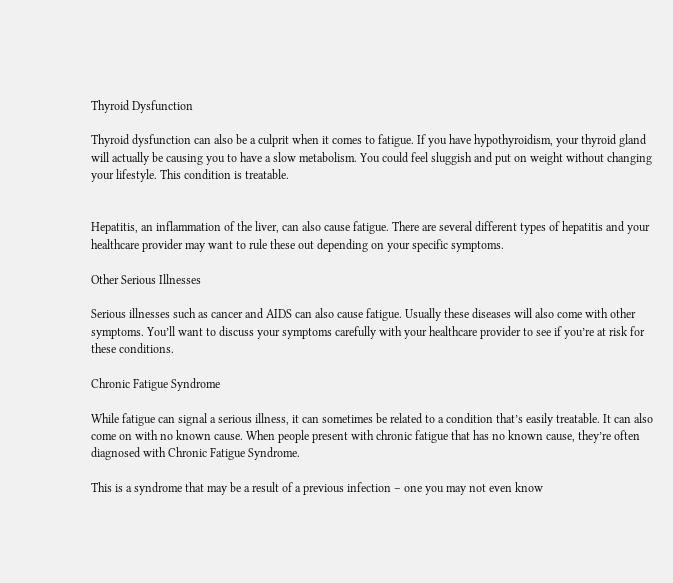Thyroid Dysfunction

Thyroid dysfunction can also be a culprit when it comes to fatigue. If you have hypothyroidism, your thyroid gland will actually be causing you to have a slow metabolism. You could feel sluggish and put on weight without changing your lifestyle. This condition is treatable.


Hepatitis, an inflammation of the liver, can also cause fatigue. There are several different types of hepatitis and your healthcare provider may want to rule these out depending on your specific symptoms.

Other Serious Illnesses

Serious illnesses such as cancer and AIDS can also cause fatigue. Usually these diseases will also come with other symptoms. You’ll want to discuss your symptoms carefully with your healthcare provider to see if you’re at risk for these conditions.

Chronic Fatigue Syndrome

While fatigue can signal a serious illness, it can sometimes be related to a condition that’s easily treatable. It can also come on with no known cause. When people present with chronic fatigue that has no known cause, they’re often diagnosed with Chronic Fatigue Syndrome.

This is a syndrome that may be a result of a previous infection – one you may not even know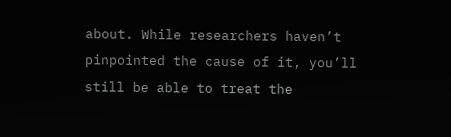about. While researchers haven’t pinpointed the cause of it, you’ll still be able to treat the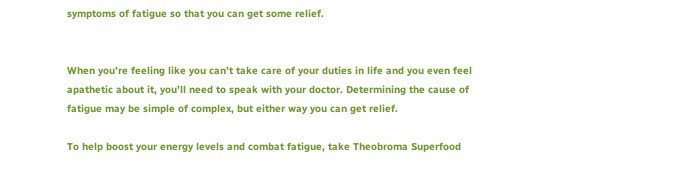symptoms of fatigue so that you can get some relief.


When you’re feeling like you can’t take care of your duties in life and you even feel apathetic about it, you’ll need to speak with your doctor. Determining the cause of fatigue may be simple of complex, but either way you can get relief.

To help boost your energy levels and combat fatigue, take Theobroma Superfood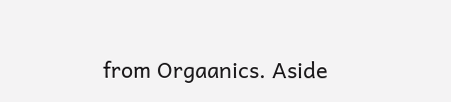from Orgaanics. Aside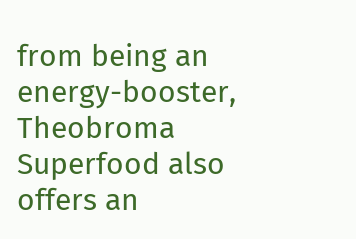from being an energy-booster, Theobroma Superfood also offers an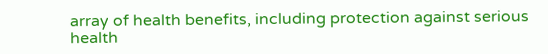array of health benefits, including protection against serious health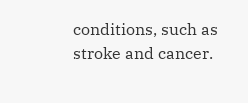conditions, such as stroke and cancer.